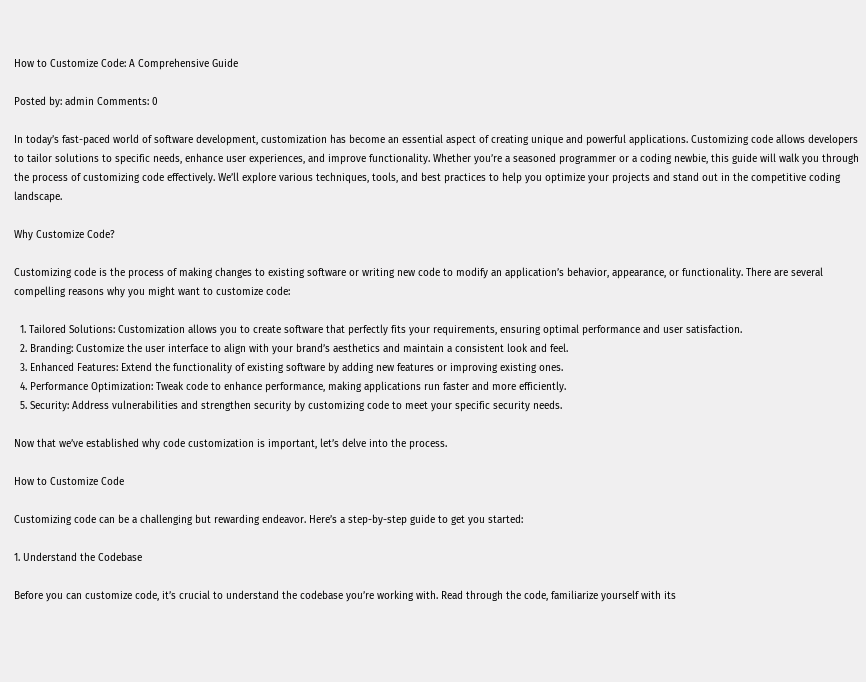How to Customize Code: A Comprehensive Guide

Posted by: admin Comments: 0

In today’s fast-paced world of software development, customization has become an essential aspect of creating unique and powerful applications. Customizing code allows developers to tailor solutions to specific needs, enhance user experiences, and improve functionality. Whether you’re a seasoned programmer or a coding newbie, this guide will walk you through the process of customizing code effectively. We’ll explore various techniques, tools, and best practices to help you optimize your projects and stand out in the competitive coding landscape.

Why Customize Code?

Customizing code is the process of making changes to existing software or writing new code to modify an application’s behavior, appearance, or functionality. There are several compelling reasons why you might want to customize code:

  1. Tailored Solutions: Customization allows you to create software that perfectly fits your requirements, ensuring optimal performance and user satisfaction.
  2. Branding: Customize the user interface to align with your brand’s aesthetics and maintain a consistent look and feel.
  3. Enhanced Features: Extend the functionality of existing software by adding new features or improving existing ones.
  4. Performance Optimization: Tweak code to enhance performance, making applications run faster and more efficiently.
  5. Security: Address vulnerabilities and strengthen security by customizing code to meet your specific security needs.

Now that we’ve established why code customization is important, let’s delve into the process.

How to Customize Code

Customizing code can be a challenging but rewarding endeavor. Here’s a step-by-step guide to get you started:

1. Understand the Codebase

Before you can customize code, it’s crucial to understand the codebase you’re working with. Read through the code, familiarize yourself with its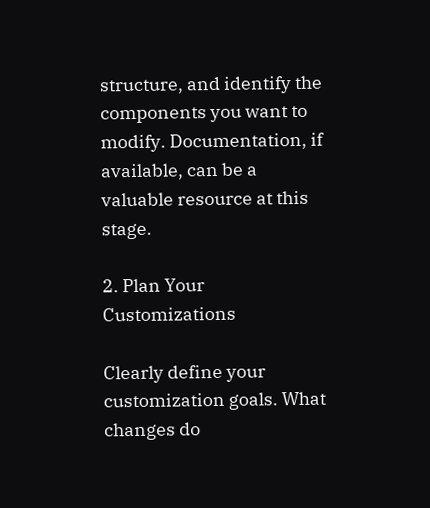structure, and identify the components you want to modify. Documentation, if available, can be a valuable resource at this stage.

2. Plan Your Customizations

Clearly define your customization goals. What changes do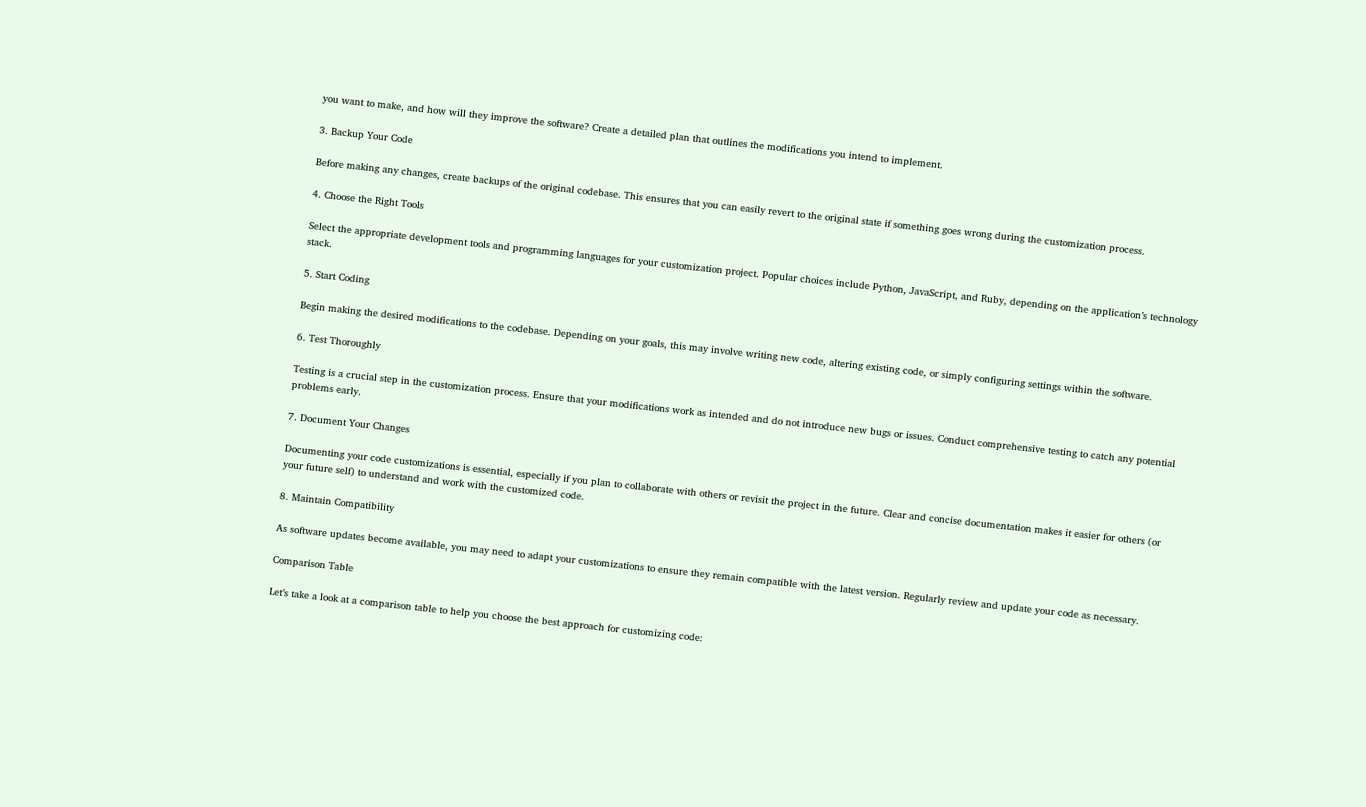you want to make, and how will they improve the software? Create a detailed plan that outlines the modifications you intend to implement.

3. Backup Your Code

Before making any changes, create backups of the original codebase. This ensures that you can easily revert to the original state if something goes wrong during the customization process.

4. Choose the Right Tools

Select the appropriate development tools and programming languages for your customization project. Popular choices include Python, JavaScript, and Ruby, depending on the application’s technology stack.

5. Start Coding

Begin making the desired modifications to the codebase. Depending on your goals, this may involve writing new code, altering existing code, or simply configuring settings within the software.

6. Test Thoroughly

Testing is a crucial step in the customization process. Ensure that your modifications work as intended and do not introduce new bugs or issues. Conduct comprehensive testing to catch any potential problems early.

7. Document Your Changes

Documenting your code customizations is essential, especially if you plan to collaborate with others or revisit the project in the future. Clear and concise documentation makes it easier for others (or your future self) to understand and work with the customized code.

8. Maintain Compatibility

As software updates become available, you may need to adapt your customizations to ensure they remain compatible with the latest version. Regularly review and update your code as necessary.

Comparison Table

Let’s take a look at a comparison table to help you choose the best approach for customizing code: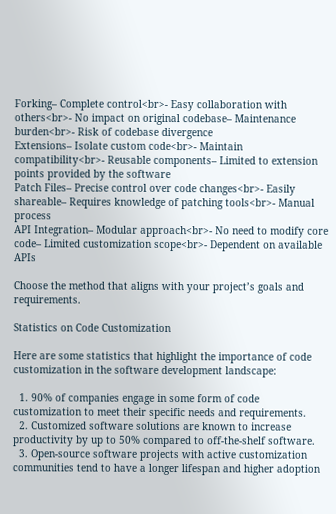Forking– Complete control<br>- Easy collaboration with others<br>- No impact on original codebase– Maintenance burden<br>- Risk of codebase divergence
Extensions– Isolate custom code<br>- Maintain compatibility<br>- Reusable components– Limited to extension points provided by the software
Patch Files– Precise control over code changes<br>- Easily shareable– Requires knowledge of patching tools<br>- Manual process
API Integration– Modular approach<br>- No need to modify core code– Limited customization scope<br>- Dependent on available APIs

Choose the method that aligns with your project’s goals and requirements.

Statistics on Code Customization

Here are some statistics that highlight the importance of code customization in the software development landscape:

  1. 90% of companies engage in some form of code customization to meet their specific needs and requirements.
  2. Customized software solutions are known to increase productivity by up to 50% compared to off-the-shelf software.
  3. Open-source software projects with active customization communities tend to have a longer lifespan and higher adoption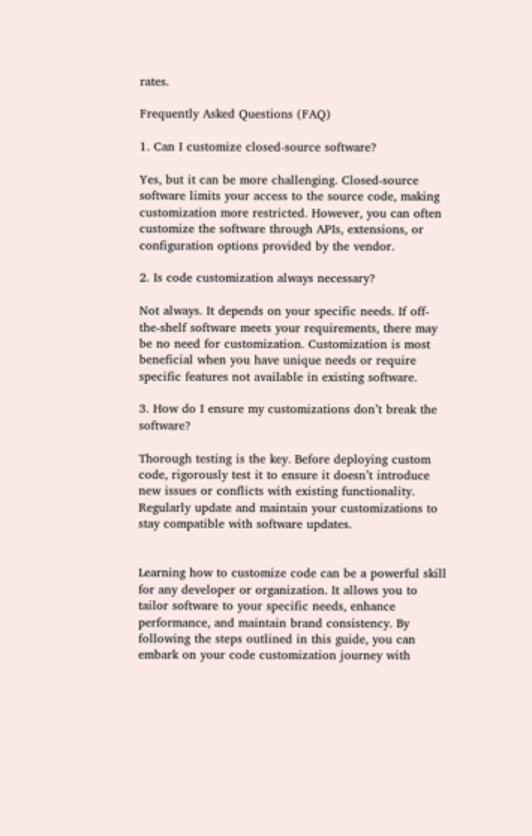rates.

Frequently Asked Questions (FAQ)

1. Can I customize closed-source software?

Yes, but it can be more challenging. Closed-source software limits your access to the source code, making customization more restricted. However, you can often customize the software through APIs, extensions, or configuration options provided by the vendor.

2. Is code customization always necessary?

Not always. It depends on your specific needs. If off-the-shelf software meets your requirements, there may be no need for customization. Customization is most beneficial when you have unique needs or require specific features not available in existing software.

3. How do I ensure my customizations don’t break the software?

Thorough testing is the key. Before deploying custom code, rigorously test it to ensure it doesn’t introduce new issues or conflicts with existing functionality. Regularly update and maintain your customizations to stay compatible with software updates.


Learning how to customize code can be a powerful skill for any developer or organization. It allows you to tailor software to your specific needs, enhance performance, and maintain brand consistency. By following the steps outlined in this guide, you can embark on your code customization journey with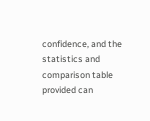confidence, and the statistics and comparison table provided can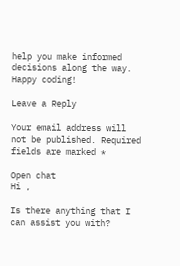help you make informed decisions along the way. Happy coding!

Leave a Reply

Your email address will not be published. Required fields are marked *

Open chat
Hi ,

Is there anything that I can assist you with?